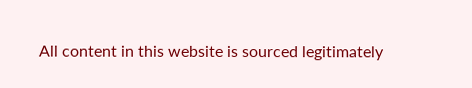All content in this website is sourced legitimately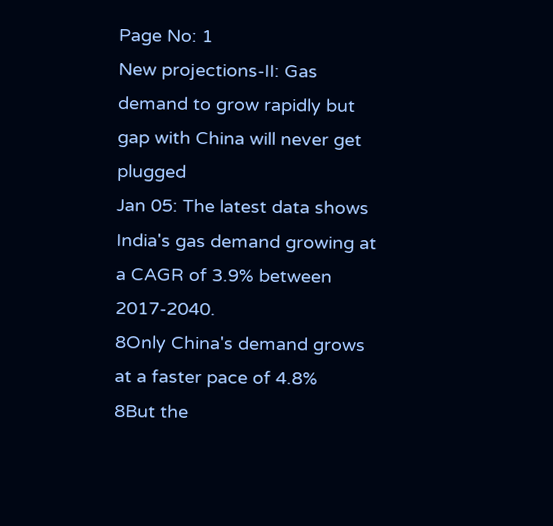Page No: 1
New projections-II: Gas demand to grow rapidly but gap with China will never get plugged
Jan 05: The latest data shows India's gas demand growing at a CAGR of 3.9% between 2017-2040.
8Only China's demand grows at a faster pace of 4.8%
8But the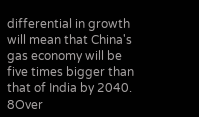differential in growth will mean that China's gas economy will be five times bigger than that of India by 2040.
8Over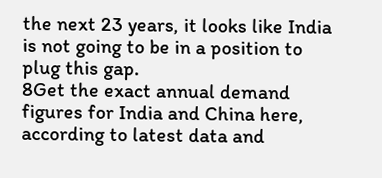the next 23 years, it looks like India is not going to be in a position to plug this gap.
8Get the exact annual demand figures for India and China here, according to latest data and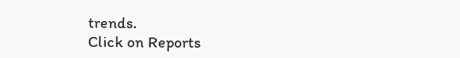trends.
Click on Reports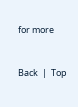for more


Back  |  Top